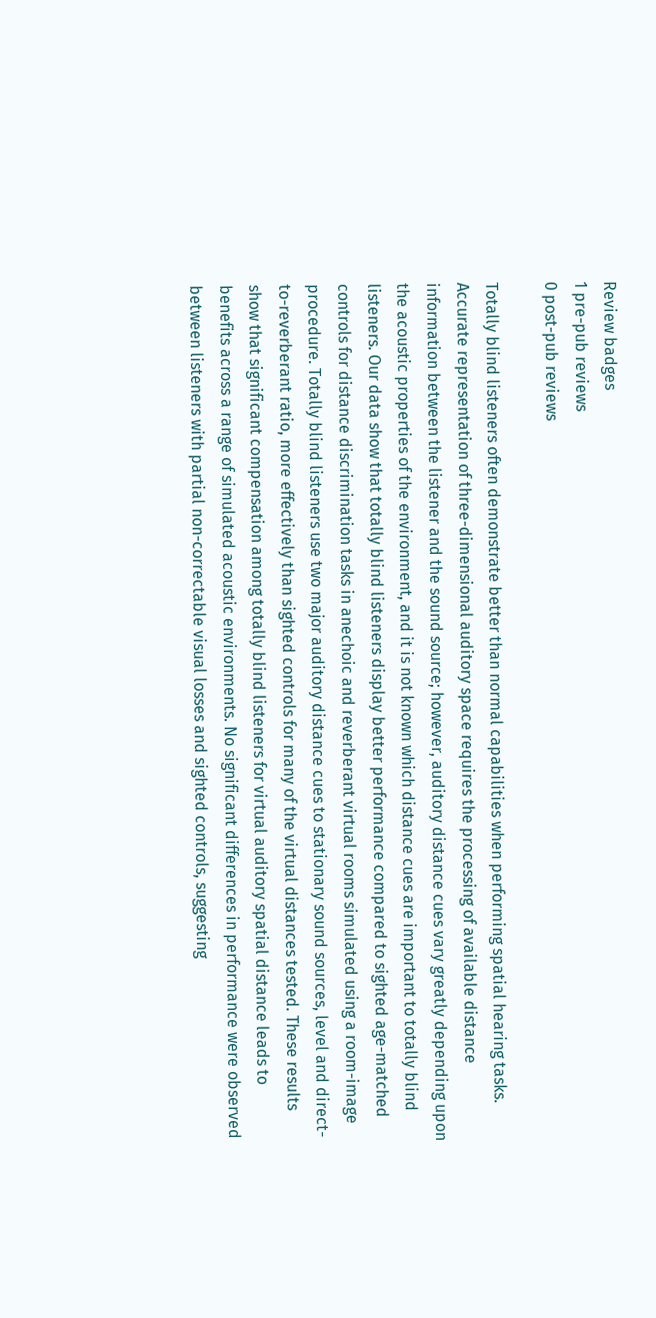Review badges
1 pre-pub reviews
0 post-pub reviews

Totally blind listeners often demonstrate better than normal capabilities when performing spatial hearing tasks. Accurate representation of three-dimensional auditory space requires the processing of available distance information between the listener and the sound source; however, auditory distance cues vary greatly depending upon the acoustic properties of the environment, and it is not known which distance cues are important to totally blind listeners. Our data show that totally blind listeners display better performance compared to sighted age-matched controls for distance discrimination tasks in anechoic and reverberant virtual rooms simulated using a room-image procedure. Totally blind listeners use two major auditory distance cues to stationary sound sources, level and direct-to-reverberant ratio, more effectively than sighted controls for many of the virtual distances tested. These results show that significant compensation among totally blind listeners for virtual auditory spatial distance leads to benefits across a range of simulated acoustic environments. No significant differences in performance were observed between listeners with partial non-correctable visual losses and sighted controls, suggesting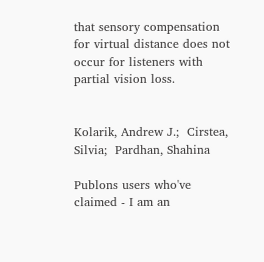that sensory compensation for virtual distance does not occur for listeners with partial vision loss.


Kolarik, Andrew J.;  Cirstea, Silvia;  Pardhan, Shahina

Publons users who've claimed - I am an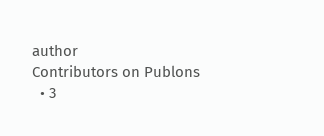author
Contributors on Publons
  • 3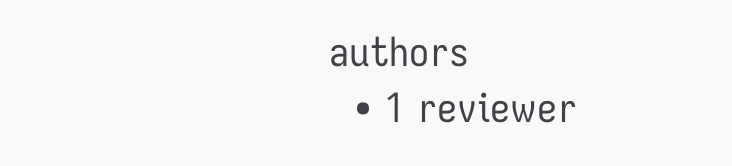authors
  • 1 reviewer